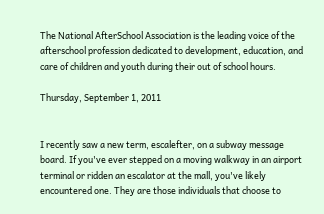The National AfterSchool Association is the leading voice of the afterschool profession dedicated to development, education, and care of children and youth during their out of school hours.

Thursday, September 1, 2011


I recently saw a new term, escalefter, on a subway message board. If you've ever stepped on a moving walkway in an airport terminal or ridden an escalator at the mall, you've likely encountered one. They are those individuals that choose to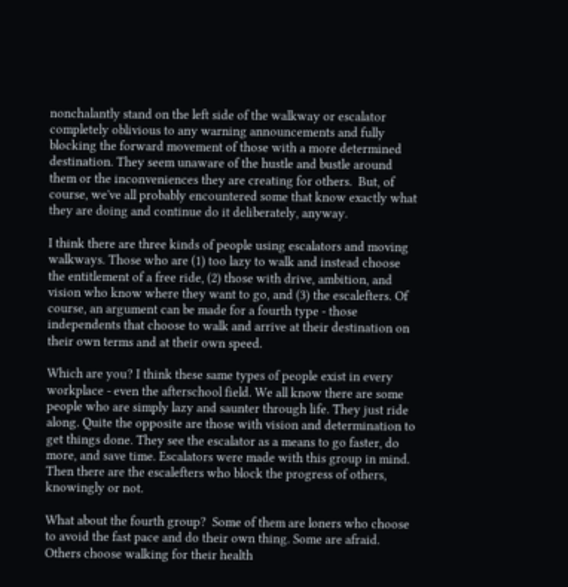nonchalantly stand on the left side of the walkway or escalator completely oblivious to any warning announcements and fully blocking the forward movement of those with a more determined destination. They seem unaware of the hustle and bustle around them or the inconveniences they are creating for others.  But, of course, we've all probably encountered some that know exactly what they are doing and continue do it deliberately, anyway.

I think there are three kinds of people using escalators and moving walkways. Those who are (1) too lazy to walk and instead choose the entitlement of a free ride, (2) those with drive, ambition, and vision who know where they want to go, and (3) the escalefters. Of course, an argument can be made for a fourth type - those independents that choose to walk and arrive at their destination on their own terms and at their own speed.

Which are you? I think these same types of people exist in every workplace - even the afterschool field. We all know there are some people who are simply lazy and saunter through life. They just ride along. Quite the opposite are those with vision and determination to get things done. They see the escalator as a means to go faster, do more, and save time. Escalators were made with this group in mind. Then there are the escalefters who block the progress of others, knowingly or not.

What about the fourth group?  Some of them are loners who choose to avoid the fast pace and do their own thing. Some are afraid. Others choose walking for their health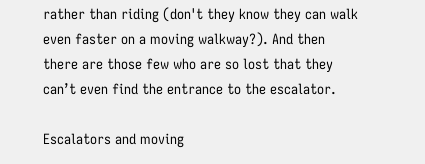rather than riding (don't they know they can walk even faster on a moving walkway?). And then there are those few who are so lost that they can’t even find the entrance to the escalator.

Escalators and moving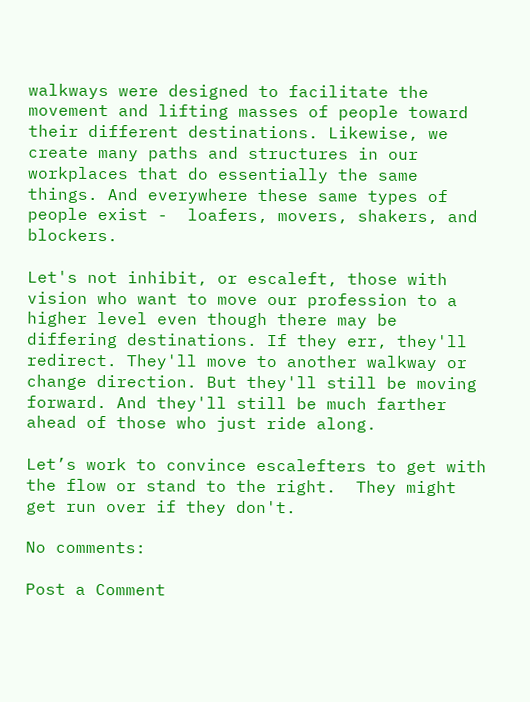walkways were designed to facilitate the movement and lifting masses of people toward their different destinations. Likewise, we create many paths and structures in our workplaces that do essentially the same things. And everywhere these same types of people exist -  loafers, movers, shakers, and blockers.

Let's not inhibit, or escaleft, those with vision who want to move our profession to a higher level even though there may be differing destinations. If they err, they'll redirect. They'll move to another walkway or change direction. But they'll still be moving forward. And they'll still be much farther ahead of those who just ride along.

Let’s work to convince escalefters to get with the flow or stand to the right.  They might get run over if they don't.

No comments:

Post a Comment